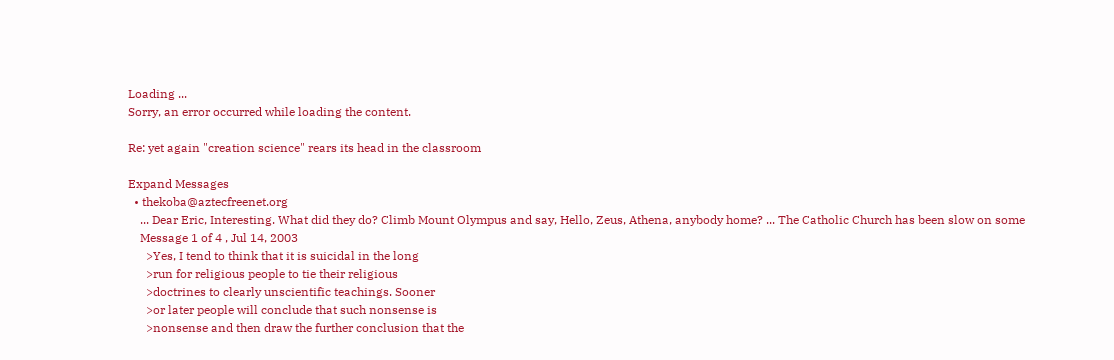Loading ...
Sorry, an error occurred while loading the content.

Re: yet again "creation science" rears its head in the classroom

Expand Messages
  • thekoba@aztecfreenet.org
    ... Dear Eric, Interesting. What did they do? Climb Mount Olympus and say, Hello, Zeus, Athena, anybody home? ... The Catholic Church has been slow on some
    Message 1 of 4 , Jul 14, 2003
      >Yes, I tend to think that it is suicidal in the long
      >run for religious people to tie their religious
      >doctrines to clearly unscientific teachings. Sooner
      >or later people will conclude that such nonsense is
      >nonsense and then draw the further conclusion that the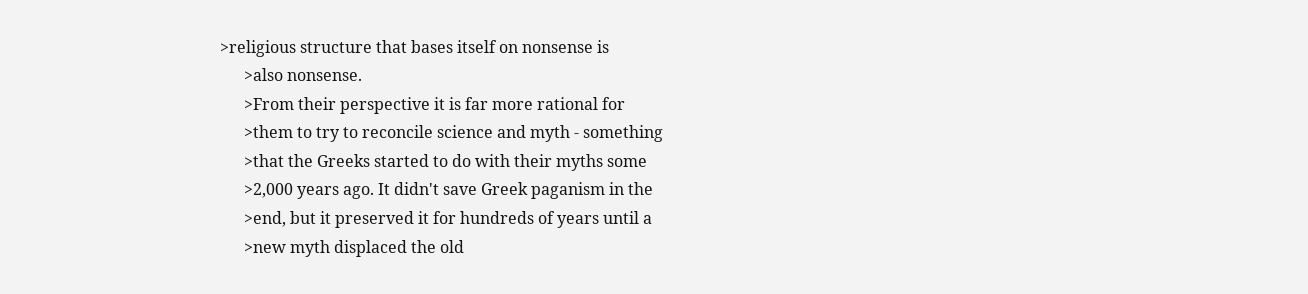>religious structure that bases itself on nonsense is
      >also nonsense.
      >From their perspective it is far more rational for
      >them to try to reconcile science and myth - something
      >that the Greeks started to do with their myths some
      >2,000 years ago. It didn't save Greek paganism in the
      >end, but it preserved it for hundreds of years until a
      >new myth displaced the old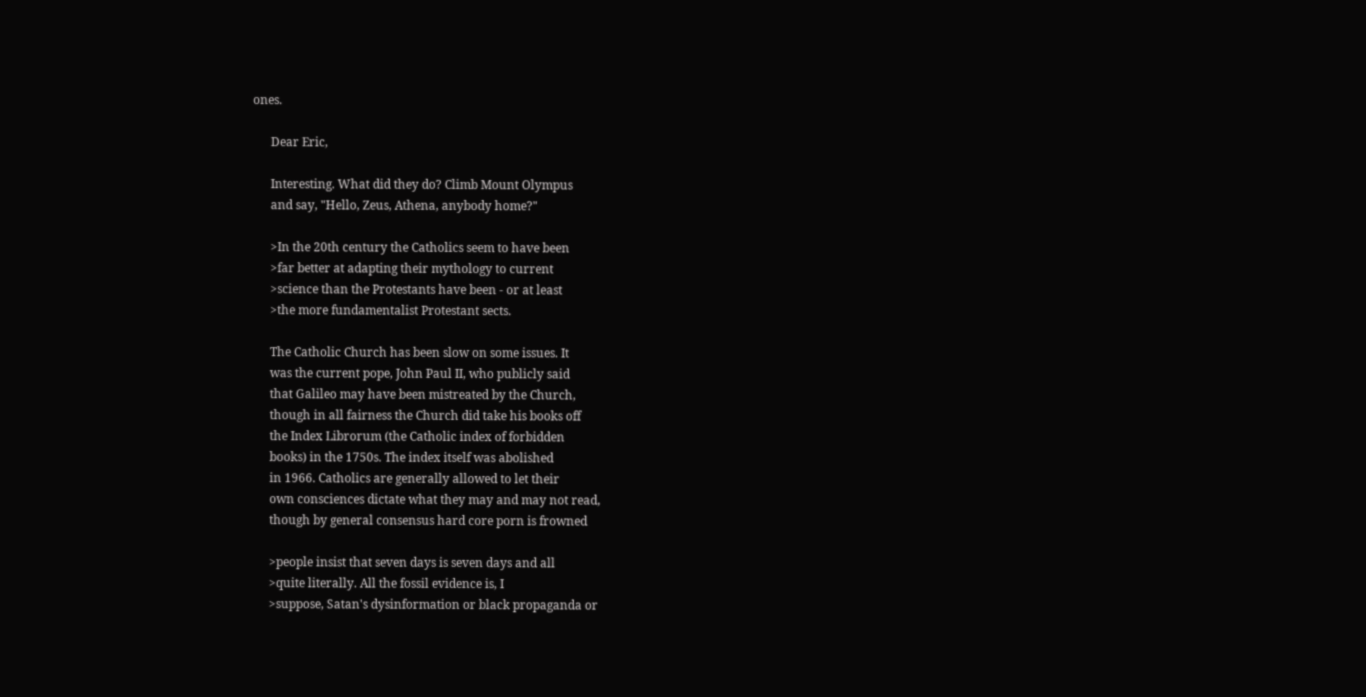ones.

      Dear Eric,

      Interesting. What did they do? Climb Mount Olympus
      and say, "Hello, Zeus, Athena, anybody home?"

      >In the 20th century the Catholics seem to have been
      >far better at adapting their mythology to current
      >science than the Protestants have been - or at least
      >the more fundamentalist Protestant sects.

      The Catholic Church has been slow on some issues. It
      was the current pope, John Paul II, who publicly said
      that Galileo may have been mistreated by the Church,
      though in all fairness the Church did take his books off
      the Index Librorum (the Catholic index of forbidden
      books) in the 1750s. The index itself was abolished
      in 1966. Catholics are generally allowed to let their
      own consciences dictate what they may and may not read,
      though by general consensus hard core porn is frowned

      >people insist that seven days is seven days and all
      >quite literally. All the fossil evidence is, I
      >suppose, Satan's dysinformation or black propaganda or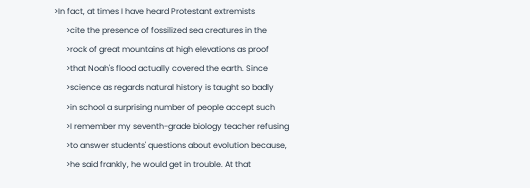>In fact, at times I have heard Protestant extremists
      >cite the presence of fossilized sea creatures in the
      >rock of great mountains at high elevations as proof
      >that Noah's flood actually covered the earth. Since
      >science as regards natural history is taught so badly
      >in school a surprising number of people accept such
      >I remember my seventh-grade biology teacher refusing
      >to answer students' questions about evolution because,
      >he said frankly, he would get in trouble. At that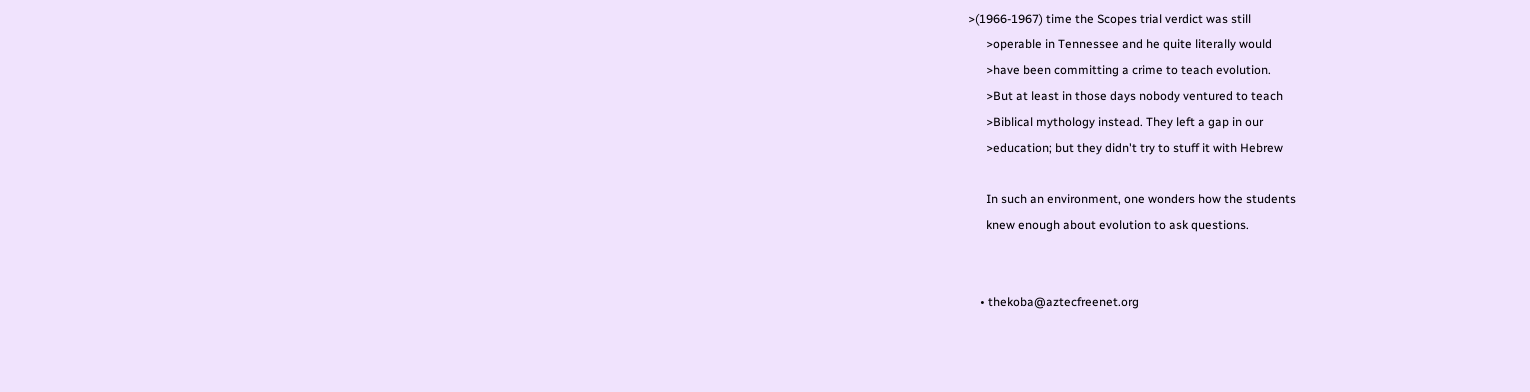>(1966-1967) time the Scopes trial verdict was still
      >operable in Tennessee and he quite literally would
      >have been committing a crime to teach evolution.
      >But at least in those days nobody ventured to teach
      >Biblical mythology instead. They left a gap in our
      >education; but they didn't try to stuff it with Hebrew

      In such an environment, one wonders how the students
      knew enough about evolution to ask questions.


    • thekoba@aztecfreenet.org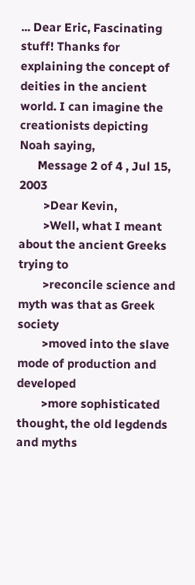... Dear Eric, Fascinating stuff! Thanks for explaining the concept of deities in the ancient world. I can imagine the creationists depicting Noah saying,
      Message 2 of 4 , Jul 15, 2003
        >Dear Kevin,
        >Well, what I meant about the ancient Greeks trying to
        >reconcile science and myth was that as Greek society
        >moved into the slave mode of production and developed
        >more sophisticated thought, the old legdends and myths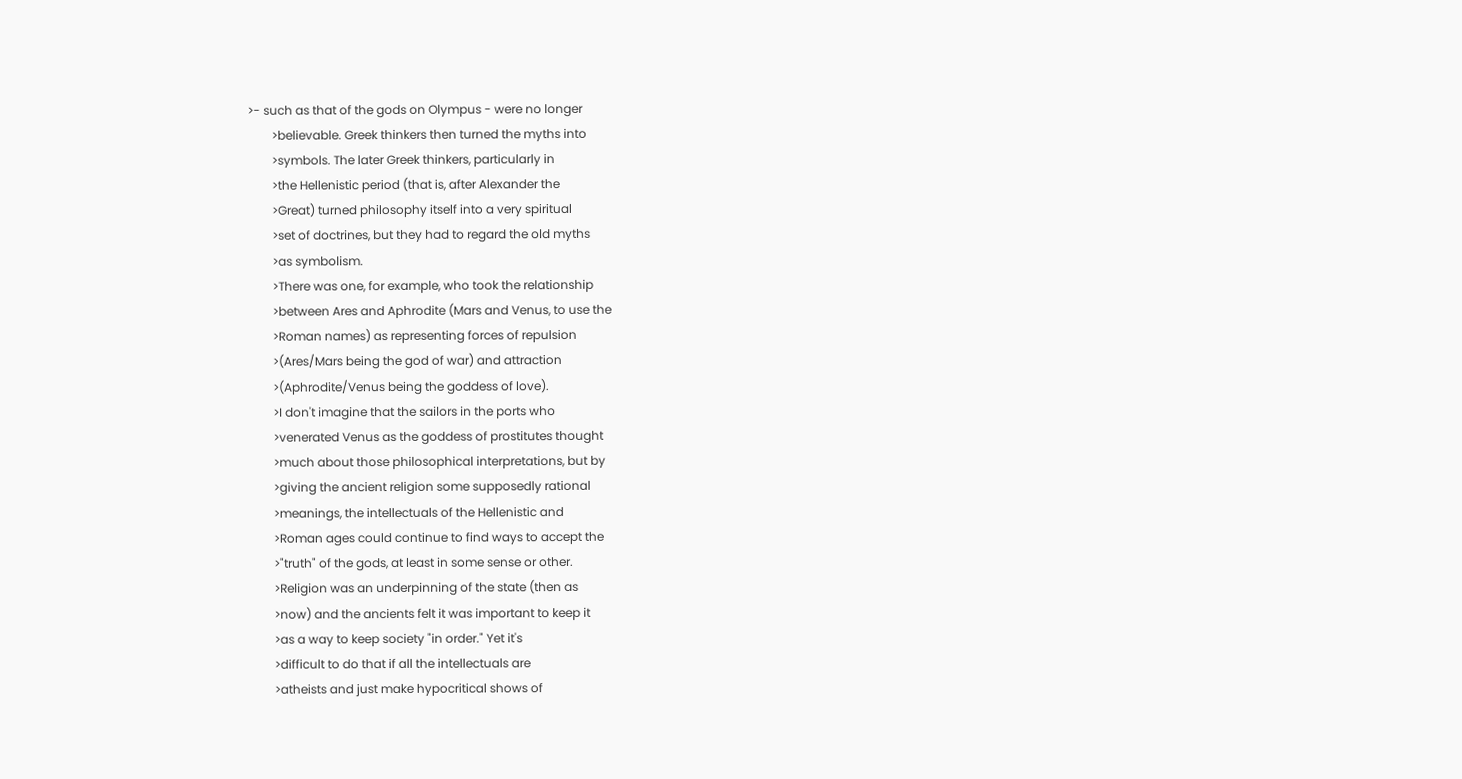>- such as that of the gods on Olympus - were no longer
        >believable. Greek thinkers then turned the myths into
        >symbols. The later Greek thinkers, particularly in
        >the Hellenistic period (that is, after Alexander the
        >Great) turned philosophy itself into a very spiritual
        >set of doctrines, but they had to regard the old myths
        >as symbolism.
        >There was one, for example, who took the relationship
        >between Ares and Aphrodite (Mars and Venus, to use the
        >Roman names) as representing forces of repulsion
        >(Ares/Mars being the god of war) and attraction
        >(Aphrodite/Venus being the goddess of love).
        >I don't imagine that the sailors in the ports who
        >venerated Venus as the goddess of prostitutes thought
        >much about those philosophical interpretations, but by
        >giving the ancient religion some supposedly rational
        >meanings, the intellectuals of the Hellenistic and
        >Roman ages could continue to find ways to accept the
        >"truth" of the gods, at least in some sense or other.
        >Religion was an underpinning of the state (then as
        >now) and the ancients felt it was important to keep it
        >as a way to keep society "in order." Yet it's
        >difficult to do that if all the intellectuals are
        >atheists and just make hypocritical shows of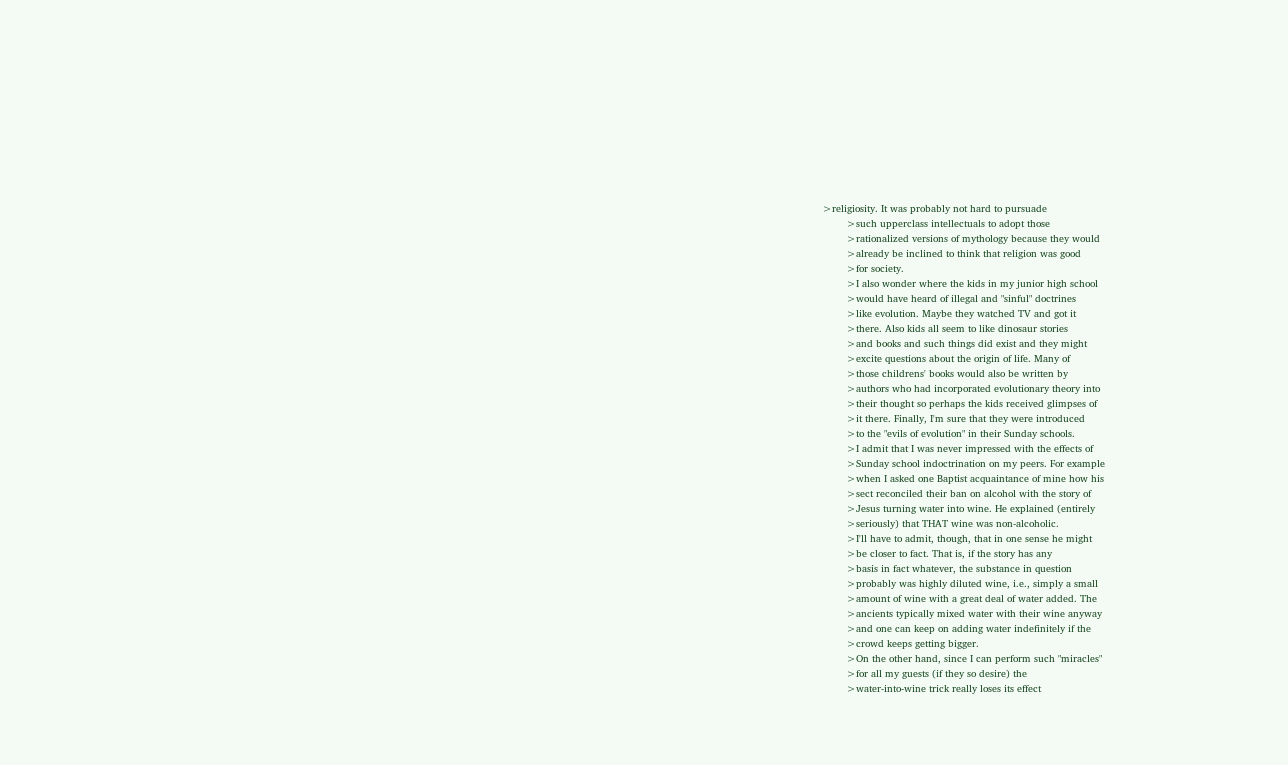>religiosity. It was probably not hard to pursuade
        >such upperclass intellectuals to adopt those
        >rationalized versions of mythology because they would
        >already be inclined to think that religion was good
        >for society.
        >I also wonder where the kids in my junior high school
        >would have heard of illegal and "sinful" doctrines
        >like evolution. Maybe they watched TV and got it
        >there. Also kids all seem to like dinosaur stories
        >and books and such things did exist and they might
        >excite questions about the origin of life. Many of
        >those childrens' books would also be written by
        >authors who had incorporated evolutionary theory into
        >their thought so perhaps the kids received glimpses of
        >it there. Finally, I'm sure that they were introduced
        >to the "evils of evolution" in their Sunday schools.
        >I admit that I was never impressed with the effects of
        >Sunday school indoctrination on my peers. For example
        >when I asked one Baptist acquaintance of mine how his
        >sect reconciled their ban on alcohol with the story of
        >Jesus turning water into wine. He explained (entirely
        >seriously) that THAT wine was non-alcoholic.
        >I'll have to admit, though, that in one sense he might
        >be closer to fact. That is, if the story has any
        >basis in fact whatever, the substance in question
        >probably was highly diluted wine, i.e., simply a small
        >amount of wine with a great deal of water added. The
        >ancients typically mixed water with their wine anyway
        >and one can keep on adding water indefinitely if the
        >crowd keeps getting bigger.
        >On the other hand, since I can perform such "miracles"
        >for all my guests (if they so desire) the
        >water-into-wine trick really loses its effect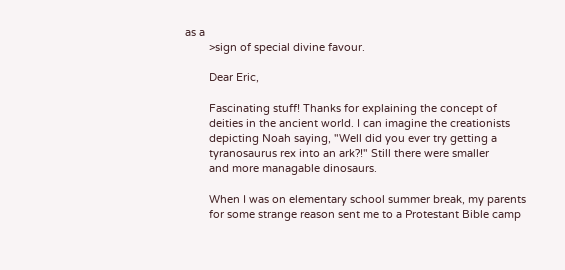as a
        >sign of special divine favour.

        Dear Eric,

        Fascinating stuff! Thanks for explaining the concept of
        deities in the ancient world. I can imagine the creationists
        depicting Noah saying, "Well did you ever try getting a
        tyranosaurus rex into an ark?!" Still there were smaller
        and more managable dinosaurs.

        When I was on elementary school summer break, my parents
        for some strange reason sent me to a Protestant Bible camp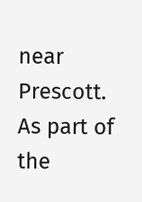near Prescott. As part of the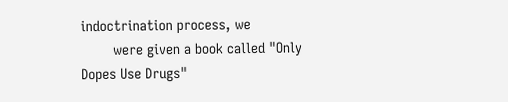indoctrination process, we
        were given a book called "Only Dopes Use Drugs"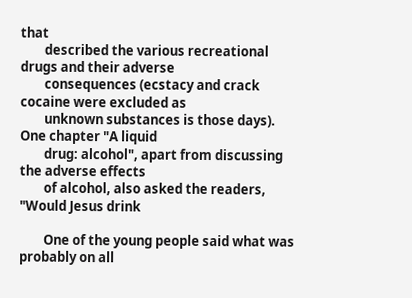that
        described the various recreational drugs and their adverse
        consequences (ecstacy and crack cocaine were excluded as
        unknown substances is those days). One chapter "A liquid
        drug: alcohol", apart from discussing the adverse effects
        of alcohol, also asked the readers, "Would Jesus drink

        One of the young people said what was probably on all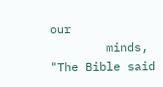our
        minds, "The Bible said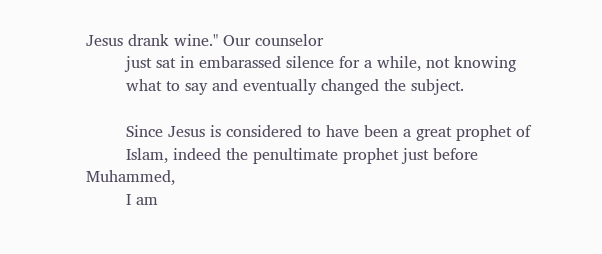Jesus drank wine." Our counselor
        just sat in embarassed silence for a while, not knowing
        what to say and eventually changed the subject.

        Since Jesus is considered to have been a great prophet of
        Islam, indeed the penultimate prophet just before Muhammed,
        I am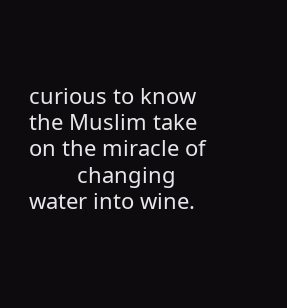curious to know the Muslim take on the miracle of
        changing water into wine.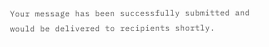Your message has been successfully submitted and would be delivered to recipients shortly.